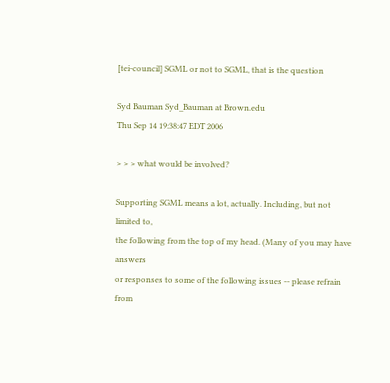[tei-council] SGML or not to SGML, that is the question

Syd Bauman Syd_Bauman at Brown.edu
Thu Sep 14 19:38:47 EDT 2006

> > > what would be involved?

Supporting SGML means a lot, actually. Including, but not limited to,
the following from the top of my head. (Many of you may have answers
or responses to some of the following issues -- please refrain from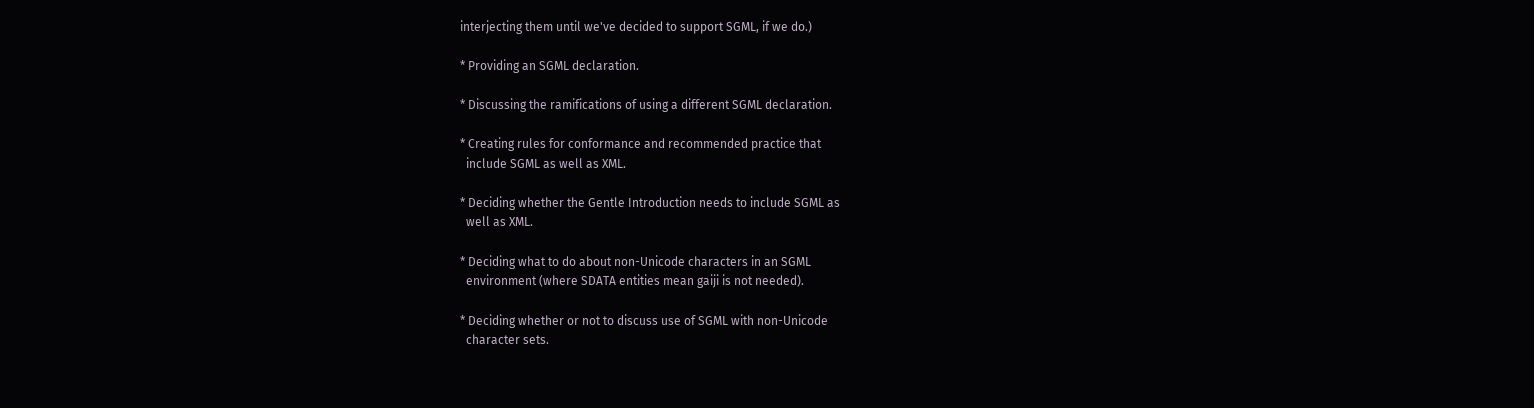interjecting them until we've decided to support SGML, if we do.)

* Providing an SGML declaration.

* Discussing the ramifications of using a different SGML declaration.

* Creating rules for conformance and recommended practice that
  include SGML as well as XML.

* Deciding whether the Gentle Introduction needs to include SGML as
  well as XML.

* Deciding what to do about non-Unicode characters in an SGML
  environment (where SDATA entities mean gaiji is not needed).

* Deciding whether or not to discuss use of SGML with non-Unicode
  character sets.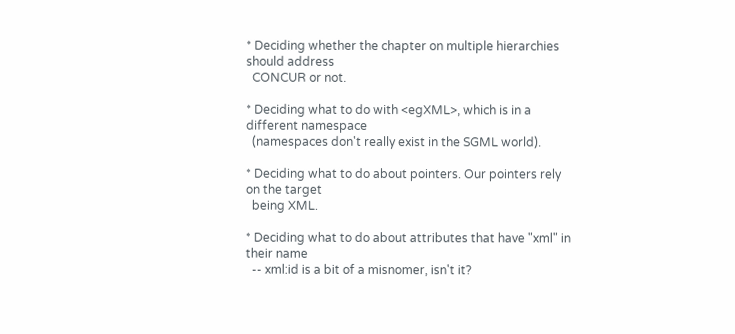* Deciding whether the chapter on multiple hierarchies should address
  CONCUR or not.

* Deciding what to do with <egXML>, which is in a different namespace
  (namespaces don't really exist in the SGML world).

* Deciding what to do about pointers. Our pointers rely on the target
  being XML.

* Deciding what to do about attributes that have "xml" in their name
  -- xml:id is a bit of a misnomer, isn't it?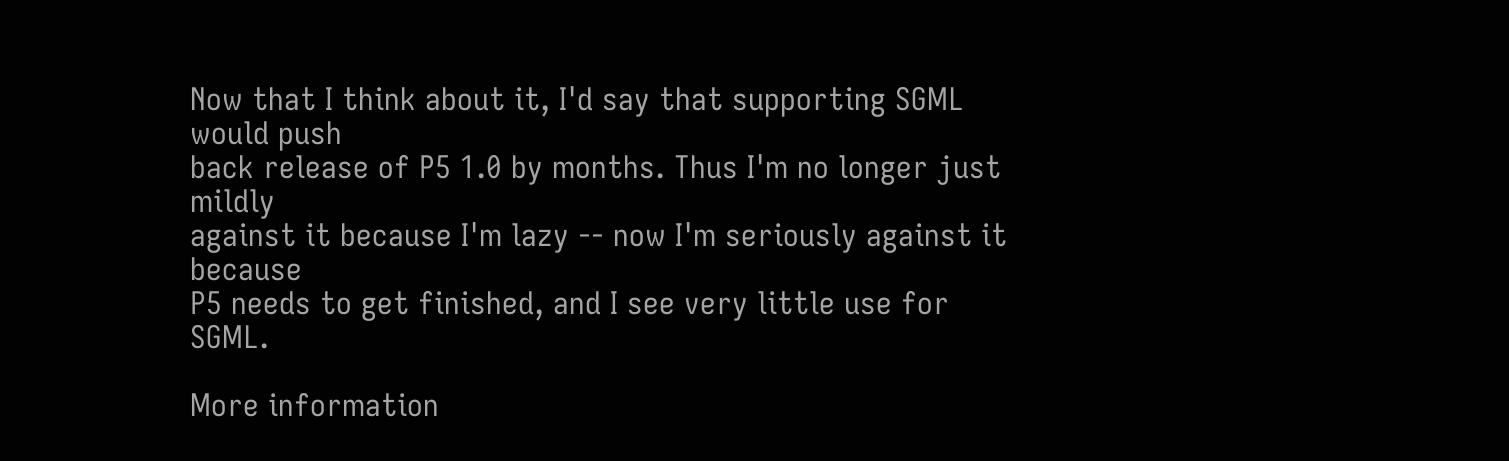Now that I think about it, I'd say that supporting SGML would push
back release of P5 1.0 by months. Thus I'm no longer just mildly
against it because I'm lazy -- now I'm seriously against it because
P5 needs to get finished, and I see very little use for SGML.

More information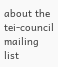about the tei-council mailing list